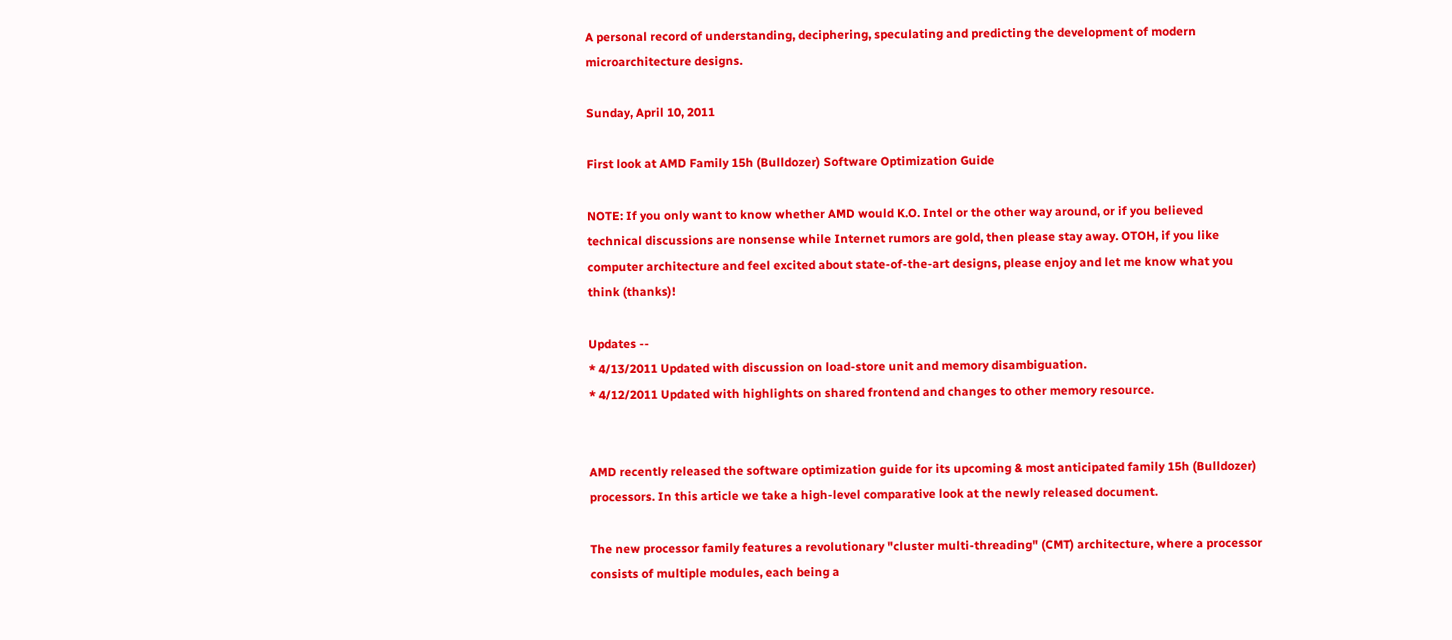A personal record of understanding, deciphering, speculating and predicting the development of modern microarchitecture designs.

Sunday, April 10, 2011

First look at AMD Family 15h (Bulldozer) Software Optimization Guide

NOTE: If you only want to know whether AMD would K.O. Intel or the other way around, or if you believed technical discussions are nonsense while Internet rumors are gold, then please stay away. OTOH, if you like computer architecture and feel excited about state-of-the-art designs, please enjoy and let me know what you think (thanks)!

Updates --
* 4/13/2011 Updated with discussion on load-store unit and memory disambiguation.
* 4/12/2011 Updated with highlights on shared frontend and changes to other memory resource.


AMD recently released the software optimization guide for its upcoming & most anticipated family 15h (Bulldozer) processors. In this article we take a high-level comparative look at the newly released document.

The new processor family features a revolutionary "cluster multi-threading" (CMT) architecture, where a processor consists of multiple modules, each being a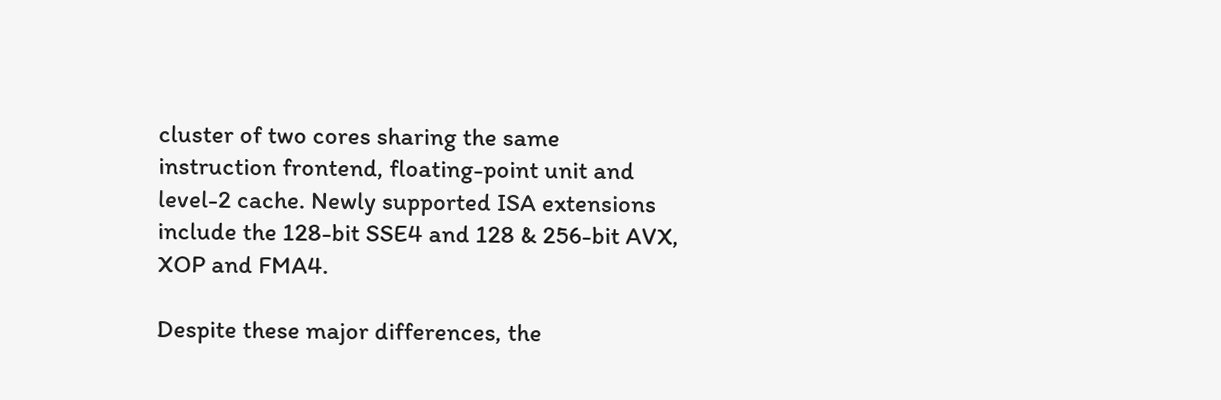cluster of two cores sharing the same instruction frontend, floating-point unit and level-2 cache. Newly supported ISA extensions include the 128-bit SSE4 and 128 & 256-bit AVX, XOP and FMA4.

Despite these major differences, the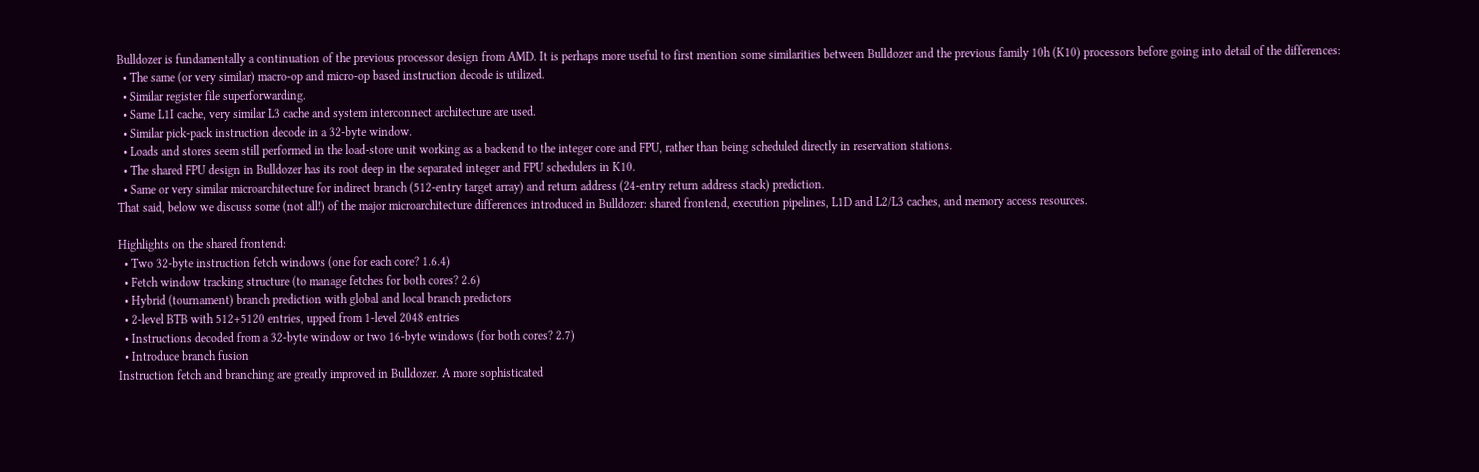Bulldozer is fundamentally a continuation of the previous processor design from AMD. It is perhaps more useful to first mention some similarities between Bulldozer and the previous family 10h (K10) processors before going into detail of the differences:
  • The same (or very similar) macro-op and micro-op based instruction decode is utilized.
  • Similar register file superforwarding.
  • Same L1I cache, very similar L3 cache and system interconnect architecture are used.
  • Similar pick-pack instruction decode in a 32-byte window.
  • Loads and stores seem still performed in the load-store unit working as a backend to the integer core and FPU, rather than being scheduled directly in reservation stations.
  • The shared FPU design in Bulldozer has its root deep in the separated integer and FPU schedulers in K10.
  • Same or very similar microarchitecture for indirect branch (512-entry target array) and return address (24-entry return address stack) prediction.
That said, below we discuss some (not all!) of the major microarchitecture differences introduced in Bulldozer: shared frontend, execution pipelines, L1D and L2/L3 caches, and memory access resources.

Highlights on the shared frontend:
  • Two 32-byte instruction fetch windows (one for each core? 1.6.4)
  • Fetch window tracking structure (to manage fetches for both cores? 2.6)
  • Hybrid (tournament) branch prediction with global and local branch predictors
  • 2-level BTB with 512+5120 entries, upped from 1-level 2048 entries
  • Instructions decoded from a 32-byte window or two 16-byte windows (for both cores? 2.7)
  • Introduce branch fusion
Instruction fetch and branching are greatly improved in Bulldozer. A more sophisticated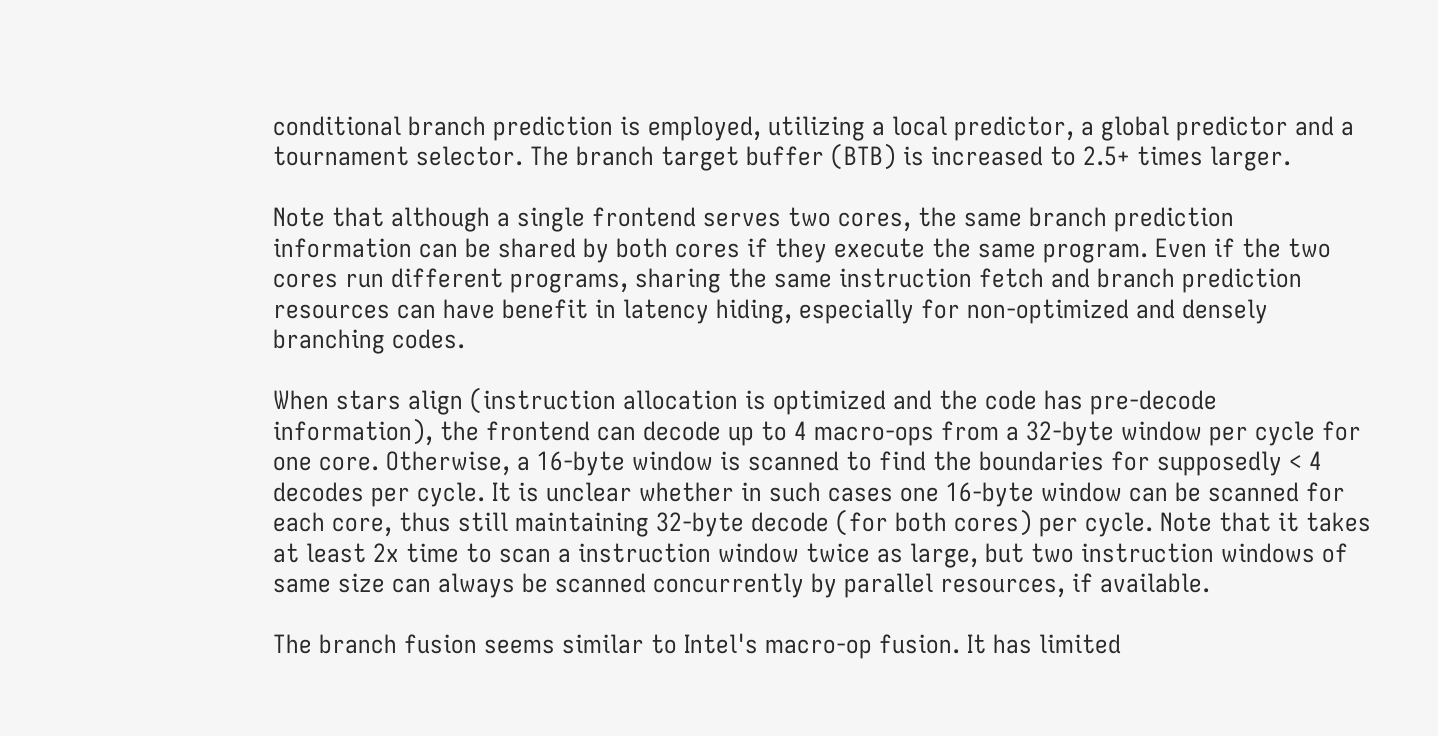conditional branch prediction is employed, utilizing a local predictor, a global predictor and a tournament selector. The branch target buffer (BTB) is increased to 2.5+ times larger.

Note that although a single frontend serves two cores, the same branch prediction information can be shared by both cores if they execute the same program. Even if the two cores run different programs, sharing the same instruction fetch and branch prediction resources can have benefit in latency hiding, especially for non-optimized and densely branching codes.

When stars align (instruction allocation is optimized and the code has pre-decode information), the frontend can decode up to 4 macro-ops from a 32-byte window per cycle for one core. Otherwise, a 16-byte window is scanned to find the boundaries for supposedly < 4 decodes per cycle. It is unclear whether in such cases one 16-byte window can be scanned for each core, thus still maintaining 32-byte decode (for both cores) per cycle. Note that it takes at least 2x time to scan a instruction window twice as large, but two instruction windows of same size can always be scanned concurrently by parallel resources, if available.

The branch fusion seems similar to Intel's macro-op fusion. It has limited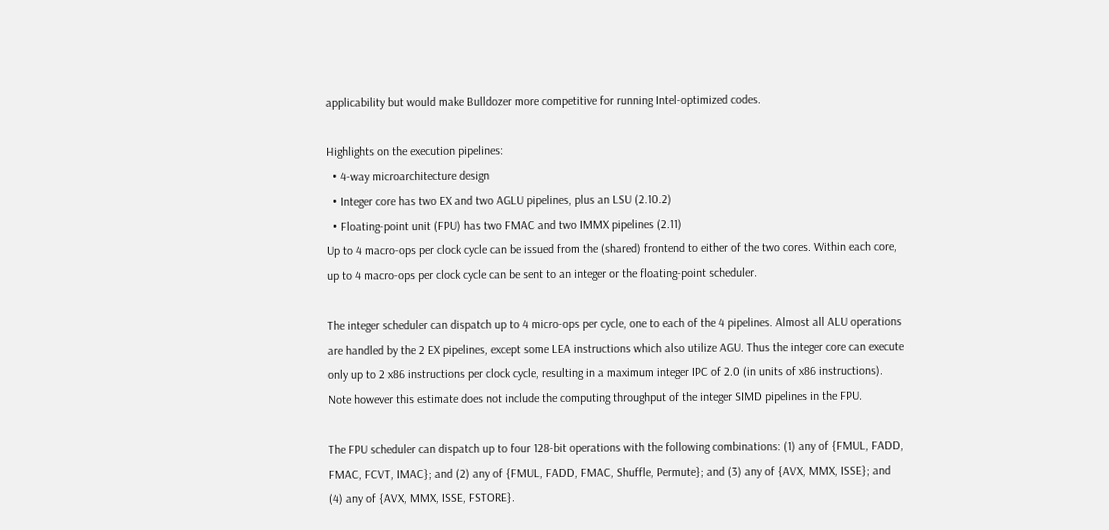applicability but would make Bulldozer more competitive for running Intel-optimized codes.

Highlights on the execution pipelines:
  • 4-way microarchitecture design
  • Integer core has two EX and two AGLU pipelines, plus an LSU (2.10.2)
  • Floating-point unit (FPU) has two FMAC and two IMMX pipelines (2.11)
Up to 4 macro-ops per clock cycle can be issued from the (shared) frontend to either of the two cores. Within each core, up to 4 macro-ops per clock cycle can be sent to an integer or the floating-point scheduler.

The integer scheduler can dispatch up to 4 micro-ops per cycle, one to each of the 4 pipelines. Almost all ALU operations are handled by the 2 EX pipelines, except some LEA instructions which also utilize AGU. Thus the integer core can execute only up to 2 x86 instructions per clock cycle, resulting in a maximum integer IPC of 2.0 (in units of x86 instructions). Note however this estimate does not include the computing throughput of the integer SIMD pipelines in the FPU.

The FPU scheduler can dispatch up to four 128-bit operations with the following combinations: (1) any of {FMUL, FADD, FMAC, FCVT, IMAC}; and (2) any of {FMUL, FADD, FMAC, Shuffle, Permute}; and (3) any of {AVX, MMX, ISSE}; and (4) any of {AVX, MMX, ISSE, FSTORE}.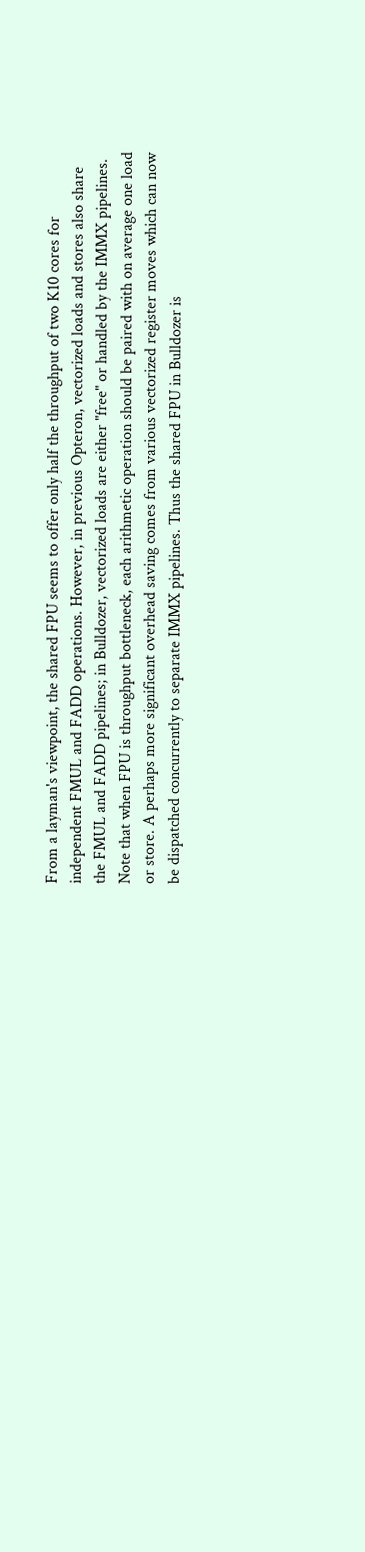From a layman's viewpoint, the shared FPU seems to offer only half the throughput of two K10 cores for independent FMUL and FADD operations. However, in previous Opteron, vectorized loads and stores also share the FMUL and FADD pipelines; in Bulldozer, vectorized loads are either "free" or handled by the IMMX pipelines. Note that when FPU is throughput bottleneck, each arithmetic operation should be paired with on average one load or store. A perhaps more significant overhead saving comes from various vectorized register moves which can now be dispatched concurrently to separate IMMX pipelines. Thus the shared FPU in Bulldozer is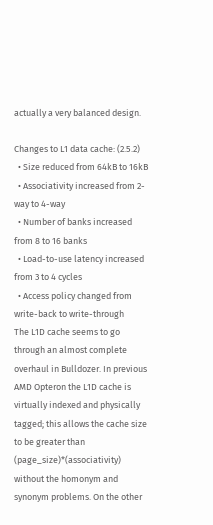actually a very balanced design.

Changes to L1 data cache: (2.5.2)
  • Size reduced from 64kB to 16kB
  • Associativity increased from 2-way to 4-way
  • Number of banks increased from 8 to 16 banks
  • Load-to-use latency increased from 3 to 4 cycles
  • Access policy changed from write-back to write-through
The L1D cache seems to go through an almost complete overhaul in Bulldozer. In previous AMD Opteron the L1D cache is virtually indexed and physically tagged; this allows the cache size to be greater than (page_size)*(associativity) without the homonym and synonym problems. On the other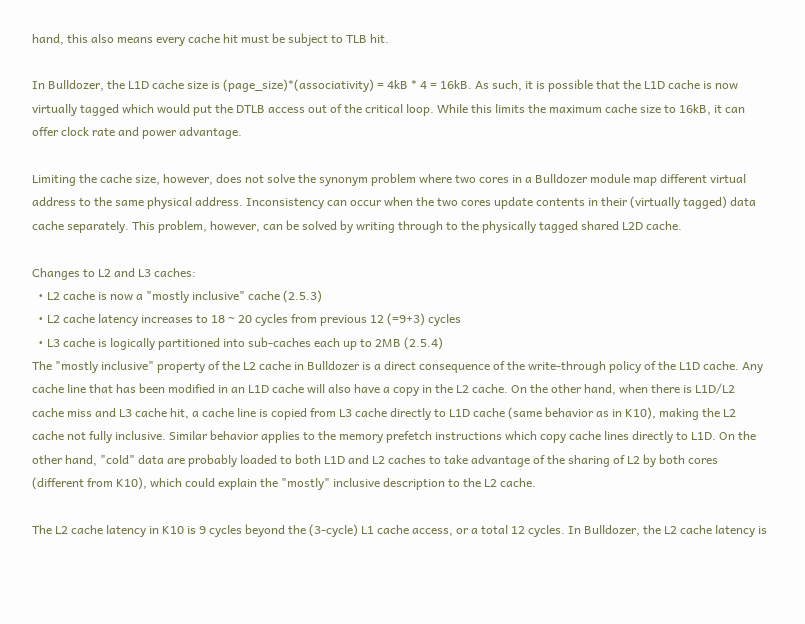hand, this also means every cache hit must be subject to TLB hit.

In Bulldozer, the L1D cache size is (page_size)*(associativity) = 4kB * 4 = 16kB. As such, it is possible that the L1D cache is now virtually tagged which would put the DTLB access out of the critical loop. While this limits the maximum cache size to 16kB, it can offer clock rate and power advantage.

Limiting the cache size, however, does not solve the synonym problem where two cores in a Bulldozer module map different virtual address to the same physical address. Inconsistency can occur when the two cores update contents in their (virtually tagged) data cache separately. This problem, however, can be solved by writing through to the physically tagged shared L2D cache.

Changes to L2 and L3 caches:
  • L2 cache is now a "mostly inclusive" cache (2.5.3)
  • L2 cache latency increases to 18 ~ 20 cycles from previous 12 (=9+3) cycles
  • L3 cache is logically partitioned into sub-caches each up to 2MB (2.5.4)
The "mostly inclusive" property of the L2 cache in Bulldozer is a direct consequence of the write-through policy of the L1D cache. Any cache line that has been modified in an L1D cache will also have a copy in the L2 cache. On the other hand, when there is L1D/L2 cache miss and L3 cache hit, a cache line is copied from L3 cache directly to L1D cache (same behavior as in K10), making the L2 cache not fully inclusive. Similar behavior applies to the memory prefetch instructions which copy cache lines directly to L1D. On the other hand, "cold" data are probably loaded to both L1D and L2 caches to take advantage of the sharing of L2 by both cores (different from K10), which could explain the "mostly" inclusive description to the L2 cache.

The L2 cache latency in K10 is 9 cycles beyond the (3-cycle) L1 cache access, or a total 12 cycles. In Bulldozer, the L2 cache latency is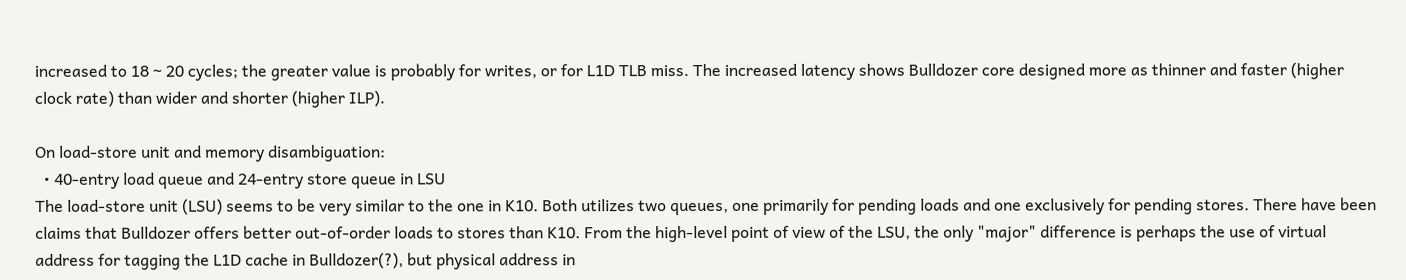increased to 18 ~ 20 cycles; the greater value is probably for writes, or for L1D TLB miss. The increased latency shows Bulldozer core designed more as thinner and faster (higher clock rate) than wider and shorter (higher ILP).

On load-store unit and memory disambiguation:
  • 40-entry load queue and 24-entry store queue in LSU
The load-store unit (LSU) seems to be very similar to the one in K10. Both utilizes two queues, one primarily for pending loads and one exclusively for pending stores. There have been claims that Bulldozer offers better out-of-order loads to stores than K10. From the high-level point of view of the LSU, the only "major" difference is perhaps the use of virtual address for tagging the L1D cache in Bulldozer(?), but physical address in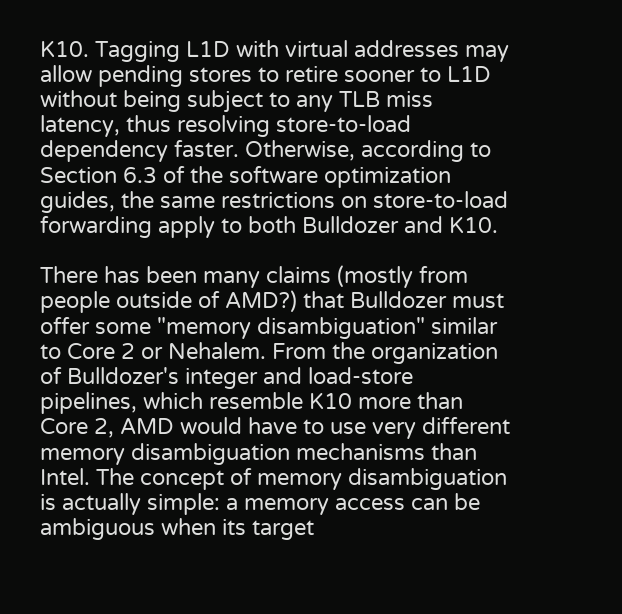K10. Tagging L1D with virtual addresses may allow pending stores to retire sooner to L1D without being subject to any TLB miss latency, thus resolving store-to-load dependency faster. Otherwise, according to Section 6.3 of the software optimization guides, the same restrictions on store-to-load forwarding apply to both Bulldozer and K10.

There has been many claims (mostly from people outside of AMD?) that Bulldozer must offer some "memory disambiguation" similar to Core 2 or Nehalem. From the organization of Bulldozer's integer and load-store pipelines, which resemble K10 more than Core 2, AMD would have to use very different memory disambiguation mechanisms than Intel. The concept of memory disambiguation is actually simple: a memory access can be ambiguous when its target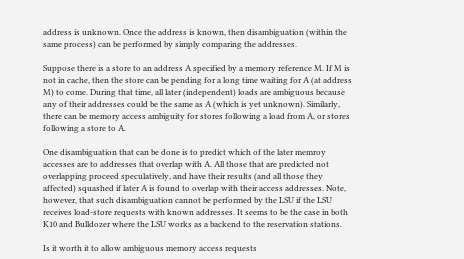address is unknown. Once the address is known, then disambiguation (within the same process) can be performed by simply comparing the addresses.

Suppose there is a store to an address A specified by a memory reference M. If M is not in cache, then the store can be pending for a long time waiting for A (at address M) to come. During that time, all later (independent) loads are ambiguous because any of their addresses could be the same as A (which is yet unknown). Similarly, there can be memory access ambiguity for stores following a load from A, or stores following a store to A.

One disambiguation that can be done is to predict which of the later memroy accesses are to addresses that overlap with A. All those that are predicted not overlapping proceed speculatively, and have their results (and all those they affected) squashed if later A is found to overlap with their access addresses. Note, however, that such disambiguation cannot be performed by the LSU if the LSU receives load-store requests with known addresses. It seems to be the case in both K10 and Bulldozer where the LSU works as a backend to the reservation stations.

Is it worth it to allow ambiguous memory access requests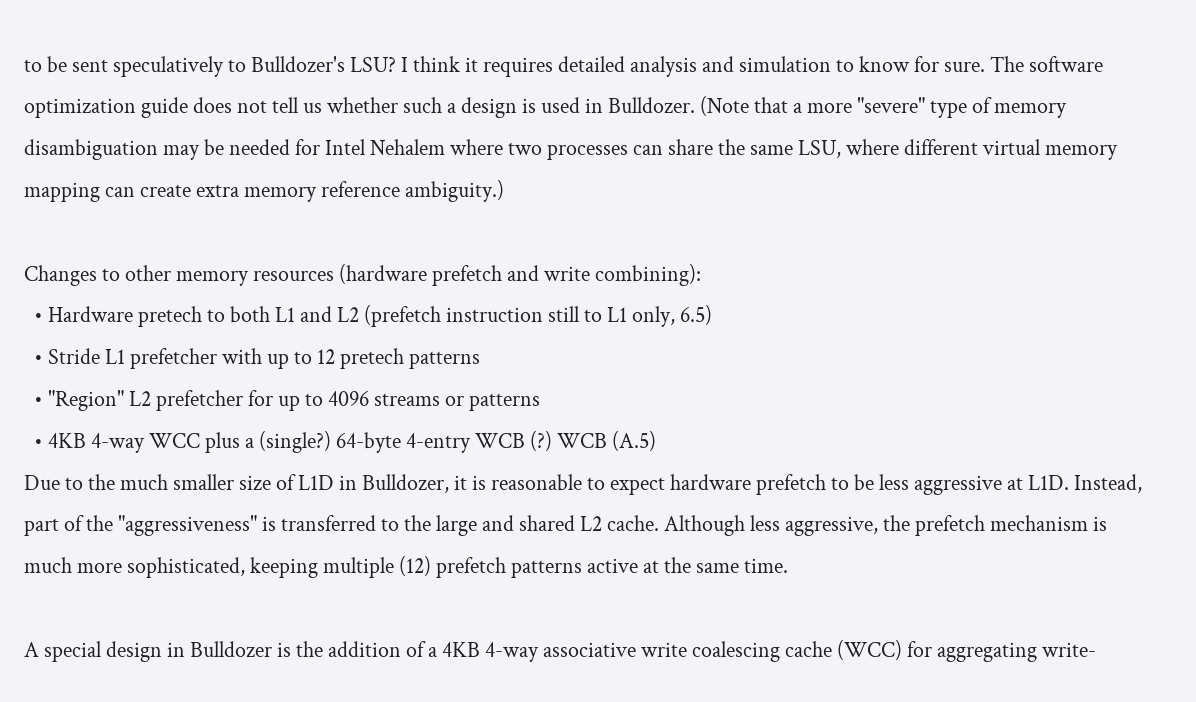to be sent speculatively to Bulldozer's LSU? I think it requires detailed analysis and simulation to know for sure. The software optimization guide does not tell us whether such a design is used in Bulldozer. (Note that a more "severe" type of memory disambiguation may be needed for Intel Nehalem where two processes can share the same LSU, where different virtual memory mapping can create extra memory reference ambiguity.)

Changes to other memory resources (hardware prefetch and write combining):
  • Hardware pretech to both L1 and L2 (prefetch instruction still to L1 only, 6.5)
  • Stride L1 prefetcher with up to 12 pretech patterns
  • "Region" L2 prefetcher for up to 4096 streams or patterns
  • 4KB 4-way WCC plus a (single?) 64-byte 4-entry WCB (?) WCB (A.5)
Due to the much smaller size of L1D in Bulldozer, it is reasonable to expect hardware prefetch to be less aggressive at L1D. Instead, part of the "aggressiveness" is transferred to the large and shared L2 cache. Although less aggressive, the prefetch mechanism is much more sophisticated, keeping multiple (12) prefetch patterns active at the same time.

A special design in Bulldozer is the addition of a 4KB 4-way associative write coalescing cache (WCC) for aggregating write-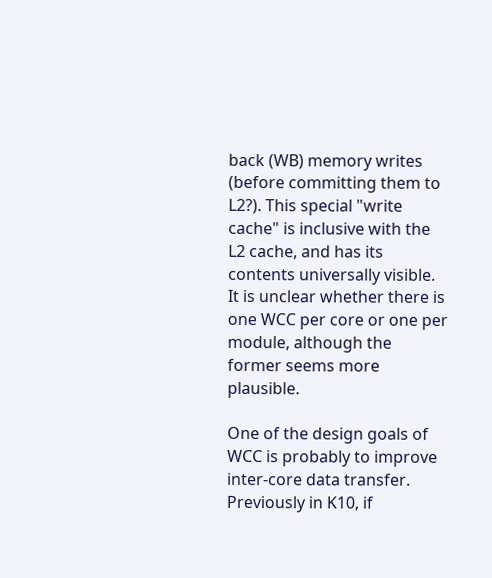back (WB) memory writes (before committing them to L2?). This special "write cache" is inclusive with the L2 cache, and has its contents universally visible. It is unclear whether there is one WCC per core or one per module, although the former seems more plausible.

One of the design goals of WCC is probably to improve inter-core data transfer. Previously in K10, if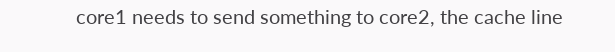core1 needs to send something to core2, the cache line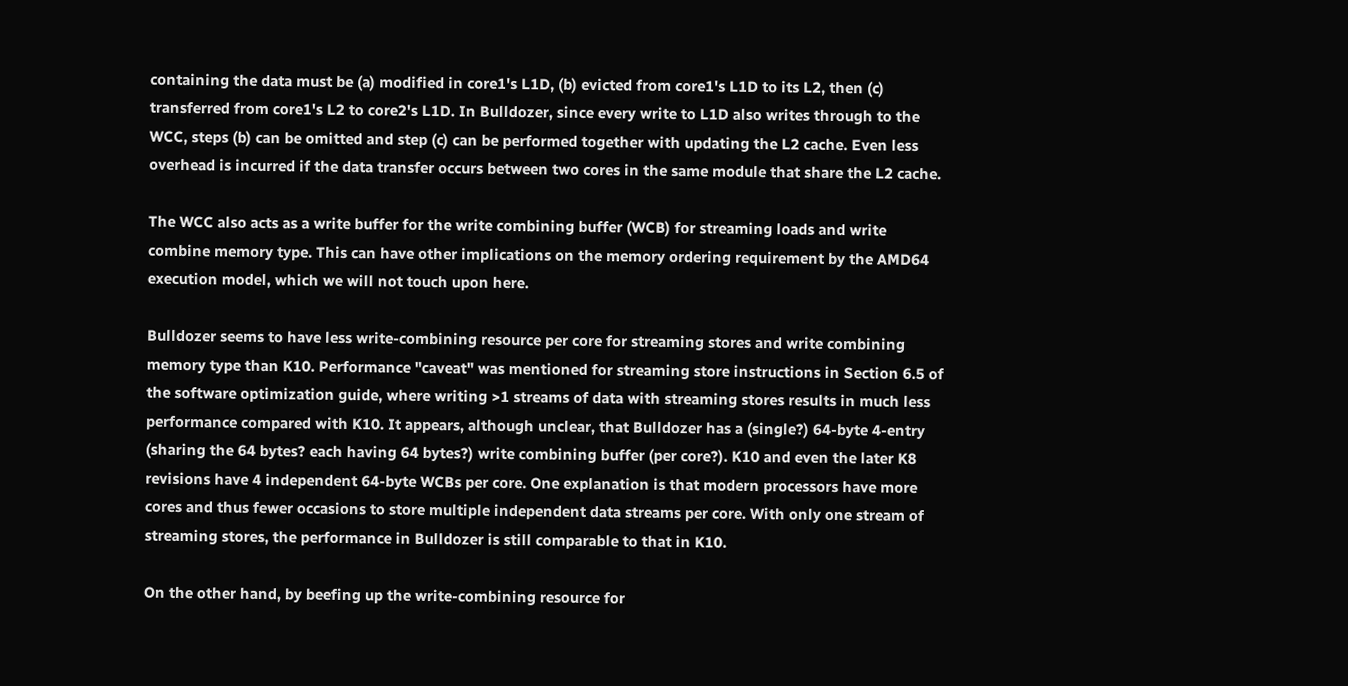containing the data must be (a) modified in core1's L1D, (b) evicted from core1's L1D to its L2, then (c) transferred from core1's L2 to core2's L1D. In Bulldozer, since every write to L1D also writes through to the WCC, steps (b) can be omitted and step (c) can be performed together with updating the L2 cache. Even less overhead is incurred if the data transfer occurs between two cores in the same module that share the L2 cache.

The WCC also acts as a write buffer for the write combining buffer (WCB) for streaming loads and write combine memory type. This can have other implications on the memory ordering requirement by the AMD64 execution model, which we will not touch upon here.

Bulldozer seems to have less write-combining resource per core for streaming stores and write combining memory type than K10. Performance "caveat" was mentioned for streaming store instructions in Section 6.5 of the software optimization guide, where writing >1 streams of data with streaming stores results in much less performance compared with K10. It appears, although unclear, that Bulldozer has a (single?) 64-byte 4-entry (sharing the 64 bytes? each having 64 bytes?) write combining buffer (per core?). K10 and even the later K8 revisions have 4 independent 64-byte WCBs per core. One explanation is that modern processors have more cores and thus fewer occasions to store multiple independent data streams per core. With only one stream of streaming stores, the performance in Bulldozer is still comparable to that in K10.

On the other hand, by beefing up the write-combining resource for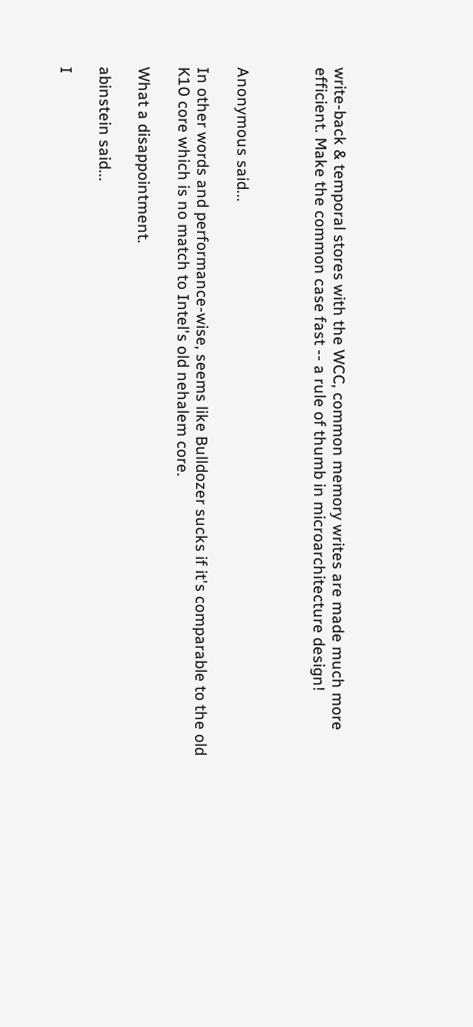write-back & temporal stores with the WCC, common memory writes are made much more efficient. Make the common case fast -- a rule of thumb in microarchitecture design!



Anonymous said...

In other words and performance-wise, seems like Bulldozer sucks if it's comparable to the old K10 core which is no match to Intel's old nehalem core.

What a disappointment.

abinstein said...

I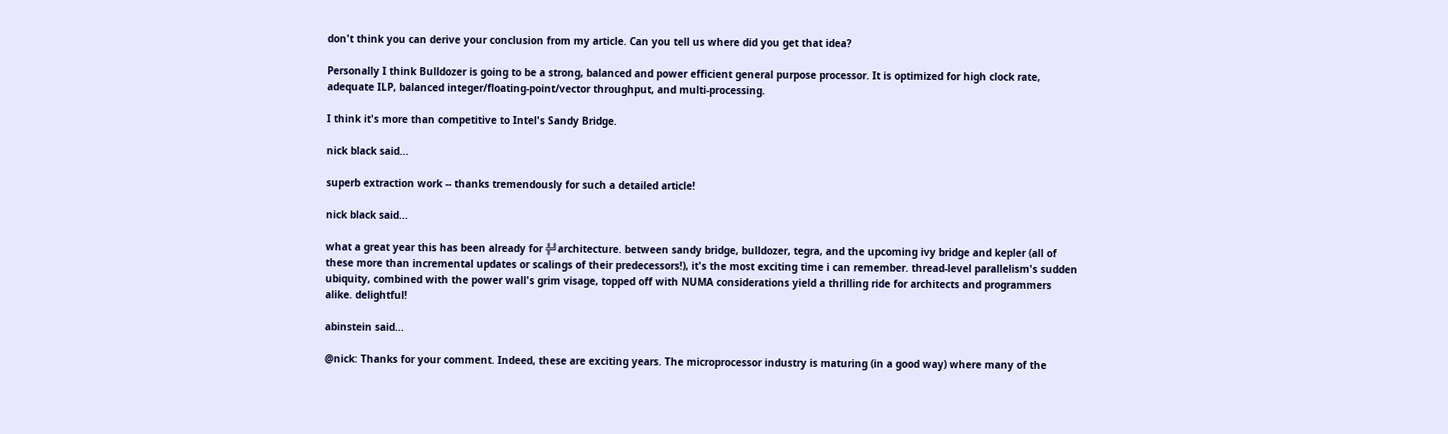don't think you can derive your conclusion from my article. Can you tell us where did you get that idea?

Personally I think Bulldozer is going to be a strong, balanced and power efficient general purpose processor. It is optimized for high clock rate, adequate ILP, balanced integer/floating-point/vector throughput, and multi-processing.

I think it's more than competitive to Intel's Sandy Bridge.

nick black said...

superb extraction work -- thanks tremendously for such a detailed article!

nick black said...

what a great year this has been already for ╬╝architecture. between sandy bridge, bulldozer, tegra, and the upcoming ivy bridge and kepler (all of these more than incremental updates or scalings of their predecessors!), it's the most exciting time i can remember. thread-level parallelism's sudden ubiquity, combined with the power wall's grim visage, topped off with NUMA considerations yield a thrilling ride for architects and programmers alike. delightful!

abinstein said...

@nick: Thanks for your comment. Indeed, these are exciting years. The microprocessor industry is maturing (in a good way) where many of the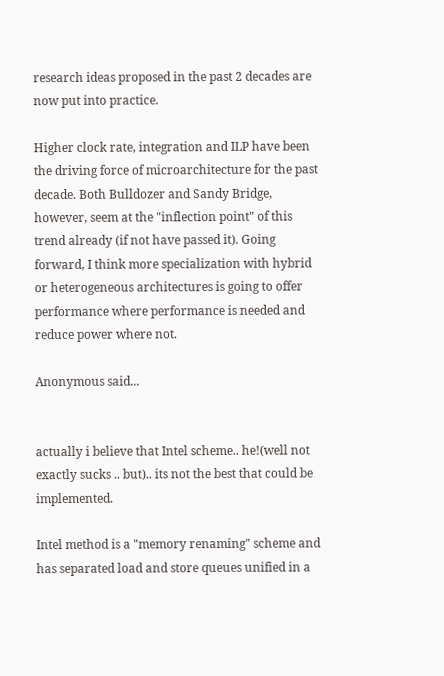research ideas proposed in the past 2 decades are now put into practice.

Higher clock rate, integration and ILP have been the driving force of microarchitecture for the past decade. Both Bulldozer and Sandy Bridge, however, seem at the "inflection point" of this trend already (if not have passed it). Going forward, I think more specialization with hybrid or heterogeneous architectures is going to offer performance where performance is needed and reduce power where not.

Anonymous said...


actually i believe that Intel scheme.. he!(well not exactly sucks .. but).. its not the best that could be implemented.

Intel method is a "memory renaming" scheme and has separated load and store queues unified in a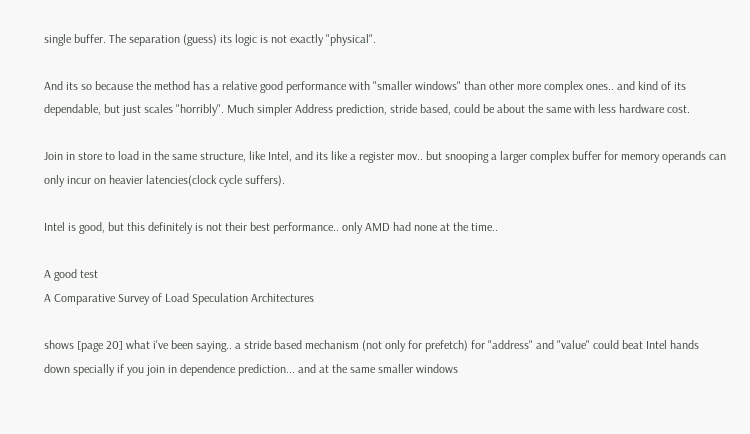single buffer. The separation (guess) its logic is not exactly "physical".

And its so because the method has a relative good performance with "smaller windows" than other more complex ones.. and kind of its dependable, but just scales "horribly". Much simpler Address prediction, stride based, could be about the same with less hardware cost.

Join in store to load in the same structure, like Intel, and its like a register mov.. but snooping a larger complex buffer for memory operands can only incur on heavier latencies(clock cycle suffers).

Intel is good, but this definitely is not their best performance.. only AMD had none at the time..

A good test
A Comparative Survey of Load Speculation Architectures

shows [page 20] what i've been saying.. a stride based mechanism (not only for prefetch) for "address" and "value" could beat Intel hands down specially if you join in dependence prediction... and at the same smaller windows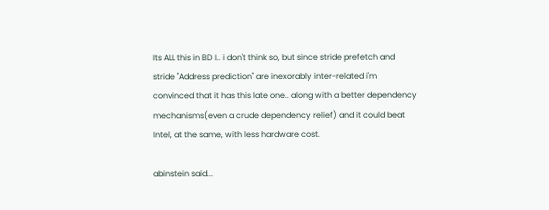Its ALL this in BD I.. i don't think so, but since stride prefetch and stride "Address prediction" are inexorably inter-related i'm convinced that it has this late one.. along with a better dependency mechanisms(even a crude dependency relief) and it could beat Intel, at the same, with less hardware cost.

abinstein said...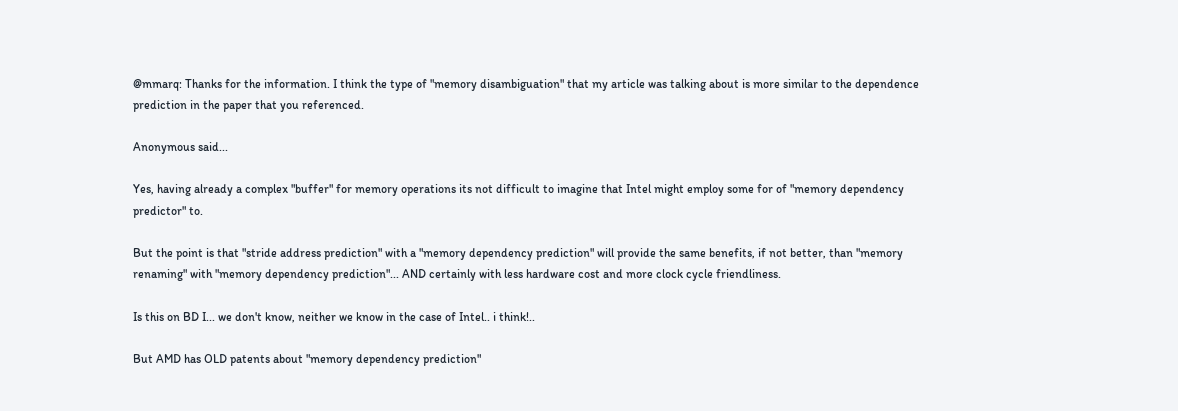@mmarq: Thanks for the information. I think the type of "memory disambiguation" that my article was talking about is more similar to the dependence prediction in the paper that you referenced.

Anonymous said...

Yes, having already a complex "buffer" for memory operations its not difficult to imagine that Intel might employ some for of "memory dependency predictor" to.

But the point is that "stride address prediction" with a "memory dependency prediction" will provide the same benefits, if not better, than "memory renaming" with "memory dependency prediction"... AND certainly with less hardware cost and more clock cycle friendliness.

Is this on BD I... we don't know, neither we know in the case of Intel.. i think!..

But AMD has OLD patents about "memory dependency prediction"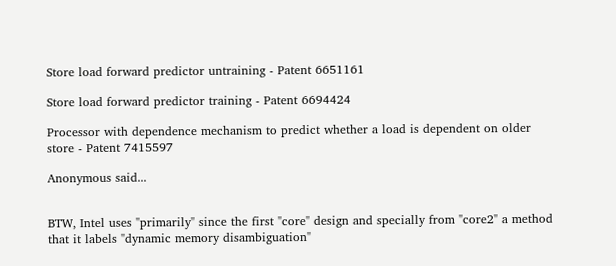Store load forward predictor untraining - Patent 6651161

Store load forward predictor training - Patent 6694424

Processor with dependence mechanism to predict whether a load is dependent on older store - Patent 7415597

Anonymous said...


BTW, Intel uses "primarily" since the first "core" design and specially from "core2" a method that it labels "dynamic memory disambiguation"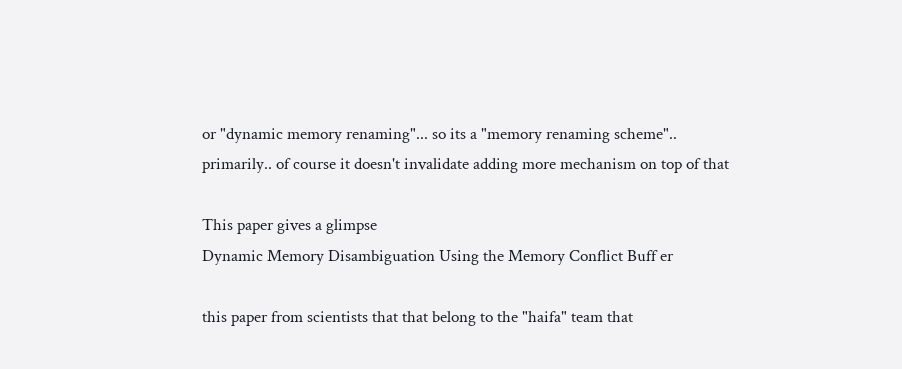or "dynamic memory renaming"... so its a "memory renaming scheme".. primarily.. of course it doesn't invalidate adding more mechanism on top of that

This paper gives a glimpse
Dynamic Memory Disambiguation Using the Memory Conflict Buff er

this paper from scientists that that belong to the "haifa" team that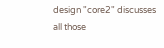design "core2" discusses all those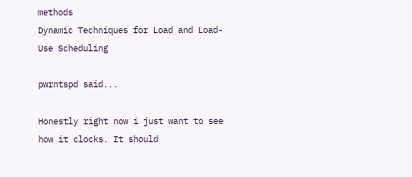methods
Dynamic Techniques for Load and Load-Use Scheduling

pwrntspd said...

Honestly right now i just want to see how it clocks. It should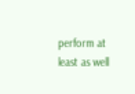perform at least as well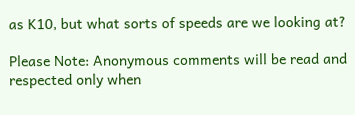as K10, but what sorts of speeds are we looking at?

Please Note: Anonymous comments will be read and respected only when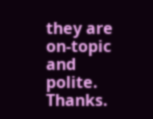they are on-topic and polite. Thanks.